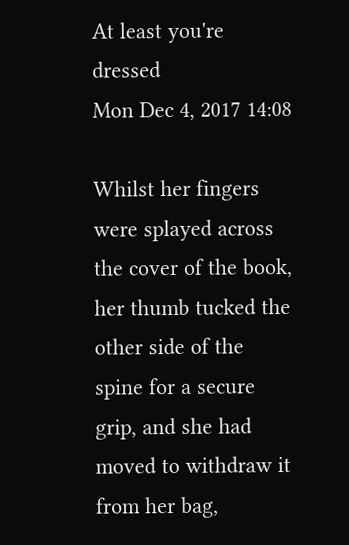At least you're dressed
Mon Dec 4, 2017 14:08

Whilst her fingers were splayed across the cover of the book, her thumb tucked the other side of the spine for a secure grip, and she had moved to withdraw it from her bag,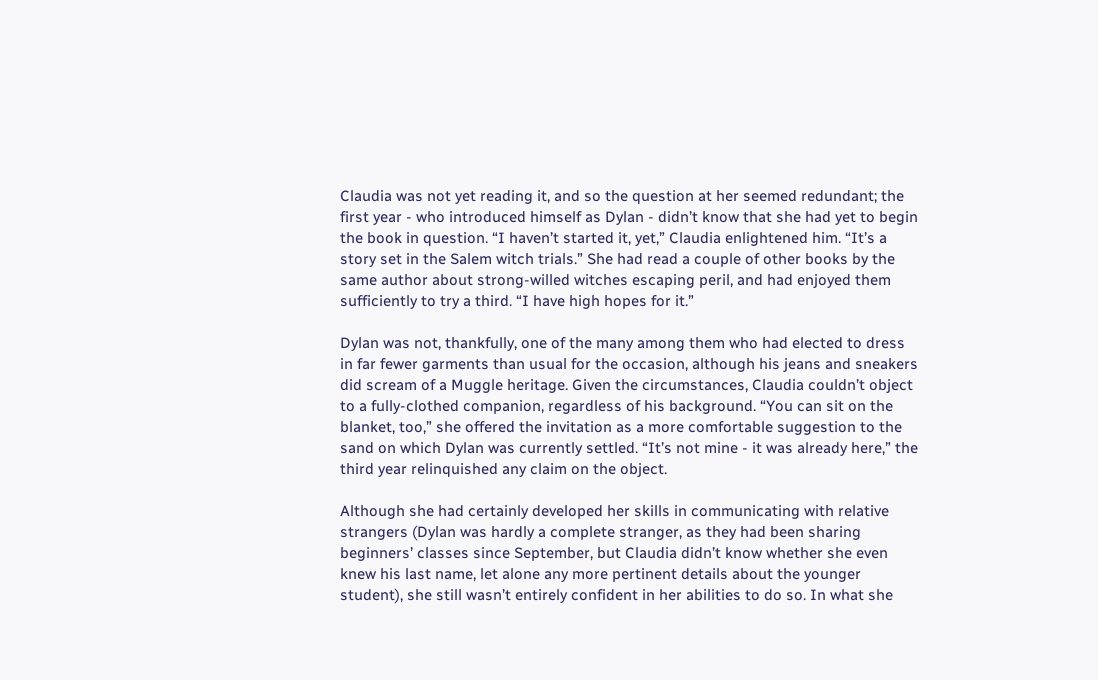Claudia was not yet reading it, and so the question at her seemed redundant; the first year - who introduced himself as Dylan - didn’t know that she had yet to begin the book in question. “I haven’t started it, yet,” Claudia enlightened him. “It’s a story set in the Salem witch trials.” She had read a couple of other books by the same author about strong-willed witches escaping peril, and had enjoyed them sufficiently to try a third. “I have high hopes for it.”

Dylan was not, thankfully, one of the many among them who had elected to dress in far fewer garments than usual for the occasion, although his jeans and sneakers did scream of a Muggle heritage. Given the circumstances, Claudia couldn’t object to a fully-clothed companion, regardless of his background. “You can sit on the blanket, too,” she offered the invitation as a more comfortable suggestion to the sand on which Dylan was currently settled. “It’s not mine - it was already here,” the third year relinquished any claim on the object.

Although she had certainly developed her skills in communicating with relative strangers (Dylan was hardly a complete stranger, as they had been sharing beginners’ classes since September, but Claudia didn’t know whether she even knew his last name, let alone any more pertinent details about the younger student), she still wasn’t entirely confident in her abilities to do so. In what she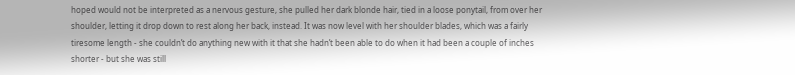hoped would not be interpreted as a nervous gesture, she pulled her dark blonde hair, tied in a loose ponytail, from over her shoulder, letting it drop down to rest along her back, instead. It was now level with her shoulder blades, which was a fairly tiresome length - she couldn’t do anything new with it that she hadn’t been able to do when it had been a couple of inches shorter - but she was still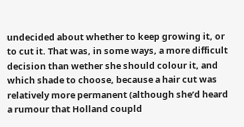undecided about whether to keep growing it, or to cut it. That was, in some ways, a more difficult decision than wether she should colour it, and which shade to choose, because a hair cut was relatively more permanent (although she’d heard a rumour that Holland coupld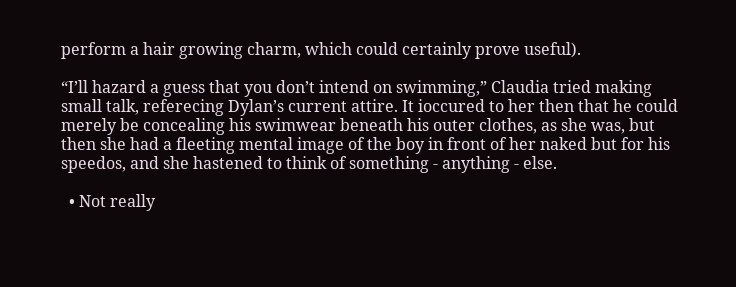perform a hair growing charm, which could certainly prove useful).

“I’ll hazard a guess that you don’t intend on swimming,” Claudia tried making small talk, referecing Dylan’s current attire. It ioccured to her then that he could merely be concealing his swimwear beneath his outer clothes, as she was, but then she had a fleeting mental image of the boy in front of her naked but for his speedos, and she hastened to think of something - anything - else.

  • Not really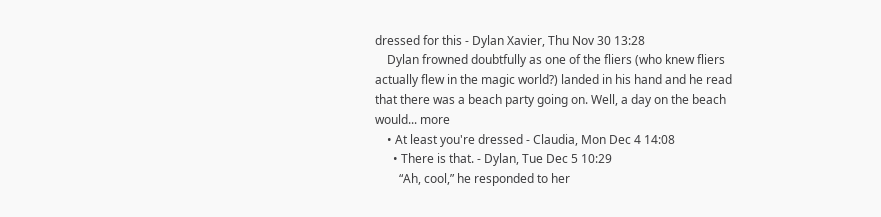dressed for this - Dylan Xavier, Thu Nov 30 13:28
    Dylan frowned doubtfully as one of the fliers (who knew fliers actually flew in the magic world?) landed in his hand and he read that there was a beach party going on. Well, a day on the beach would... more
    • At least you're dressed - Claudia, Mon Dec 4 14:08
      • There is that. - Dylan, Tue Dec 5 10:29
        “Ah, cool,” he responded to her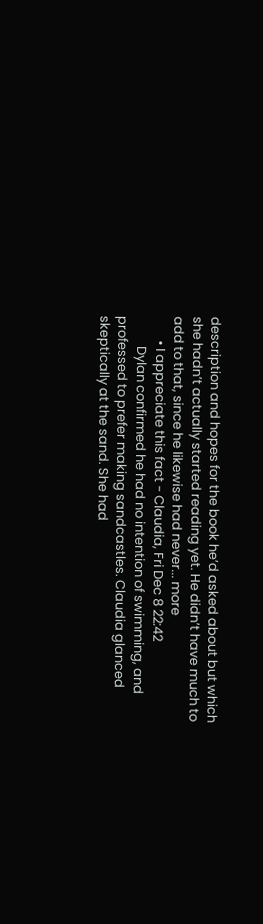description and hopes for the book he’d asked about but which she hadn’t actually started reading yet. He didn’t have much to add to that, since he likewise had never... more
        • I appreciate this fact - Claudia, Fri Dec 8 22:42
          Dylan confirmed he had no intention of swimming, and professed to prefer making sandcastles. Claudia glanced skeptically at the sand. She had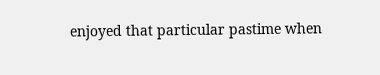enjoyed that particular pastime when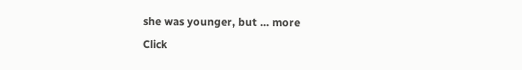she was younger, but ... more
Click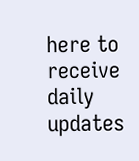here to receive daily updates